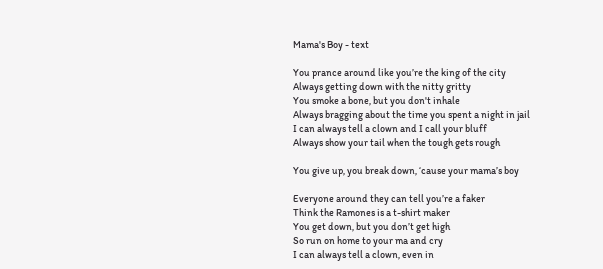Mama's Boy - text

You prance around like you’re the king of the city
Always getting down with the nitty gritty
You smoke a bone, but you don't inhale
Always bragging about the time you spent a night in jail
I can always tell a clown and I call your bluff
Always show your tail when the tough gets rough

You give up, you break down, ‘cause your mama’s boy

Everyone around they can tell you’re a faker
Think the Ramones is a t-shirt maker
You get down, but you don’t get high
So run on home to your ma and cry
I can always tell a clown, even in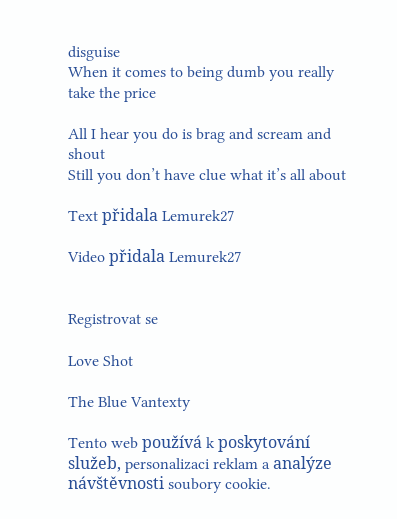disguise
When it comes to being dumb you really take the price

All I hear you do is brag and scream and shout
Still you don’t have clue what it’s all about

Text přidala Lemurek27

Video přidala Lemurek27


Registrovat se

Love Shot

The Blue Vantexty

Tento web používá k poskytování služeb, personalizaci reklam a analýze návštěvnosti soubory cookie.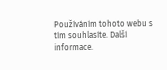Používáním tohoto webu s tím souhlasíte. Další informace.